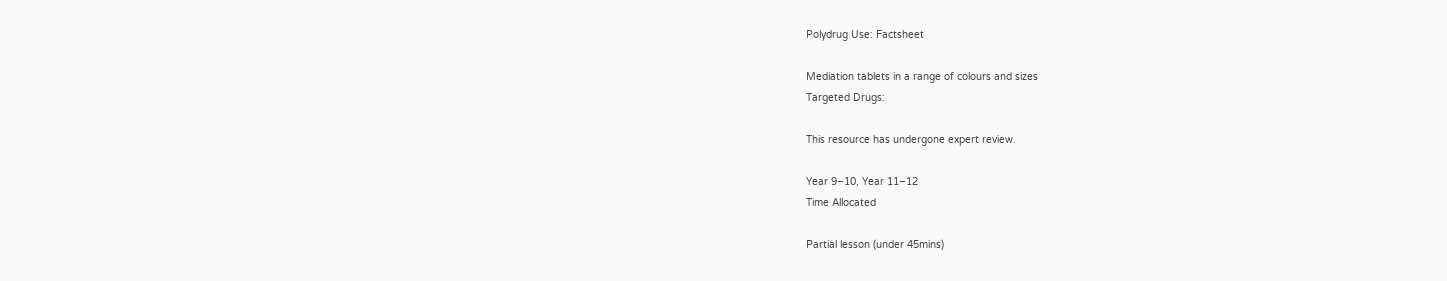Polydrug Use: Factsheet

Mediation tablets in a range of colours and sizes
Targeted Drugs:

This resource has undergone expert review.

Year 9–10, Year 11–12
Time Allocated

Partial lesson (under 45mins)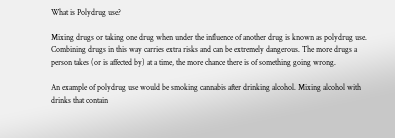What is Polydrug use?

Mixing drugs or taking one drug when under the influence of another drug is known as polydrug use. Combining drugs in this way carries extra risks and can be extremely dangerous. The more drugs a person takes (or is affected by) at a time, the more chance there is of something going wrong.

An example of polydrug use would be smoking cannabis after drinking alcohol. Mixing alcohol with drinks that contain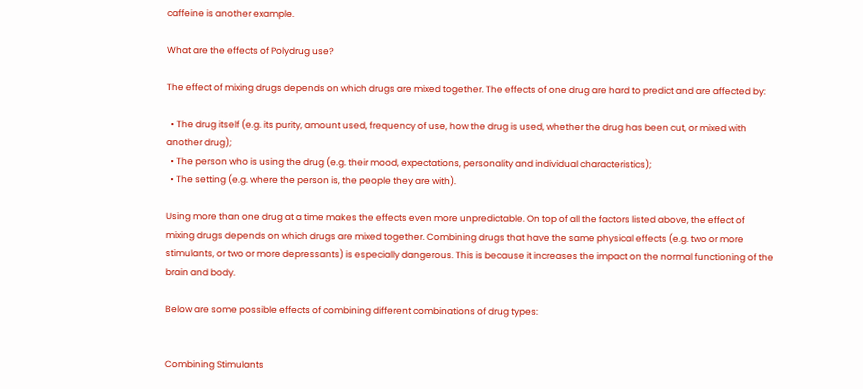caffeine is another example.

What are the effects of Polydrug use?

The effect of mixing drugs depends on which drugs are mixed together. The effects of one drug are hard to predict and are affected by:

  • The drug itself (e.g. its purity, amount used, frequency of use, how the drug is used, whether the drug has been cut, or mixed with another drug);
  • The person who is using the drug (e.g. their mood, expectations, personality and individual characteristics);
  • The setting (e.g. where the person is, the people they are with).

Using more than one drug at a time makes the effects even more unpredictable. On top of all the factors listed above, the effect of mixing drugs depends on which drugs are mixed together. Combining drugs that have the same physical effects (e.g. two or more stimulants, or two or more depressants) is especially dangerous. This is because it increases the impact on the normal functioning of the brain and body.

Below are some possible effects of combining different combinations of drug types:


Combining Stimulants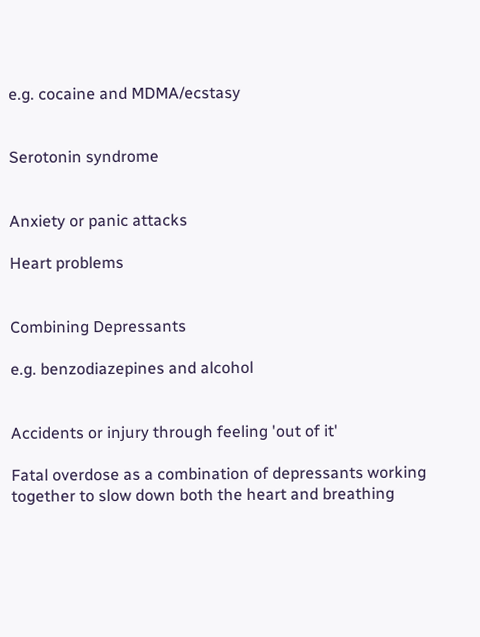e.g. cocaine and MDMA/ecstasy


Serotonin syndrome


Anxiety or panic attacks

Heart problems


Combining Depressants

e.g. benzodiazepines and alcohol


Accidents or injury through feeling 'out of it'

Fatal overdose as a combination of depressants working together to slow down both the heart and breathing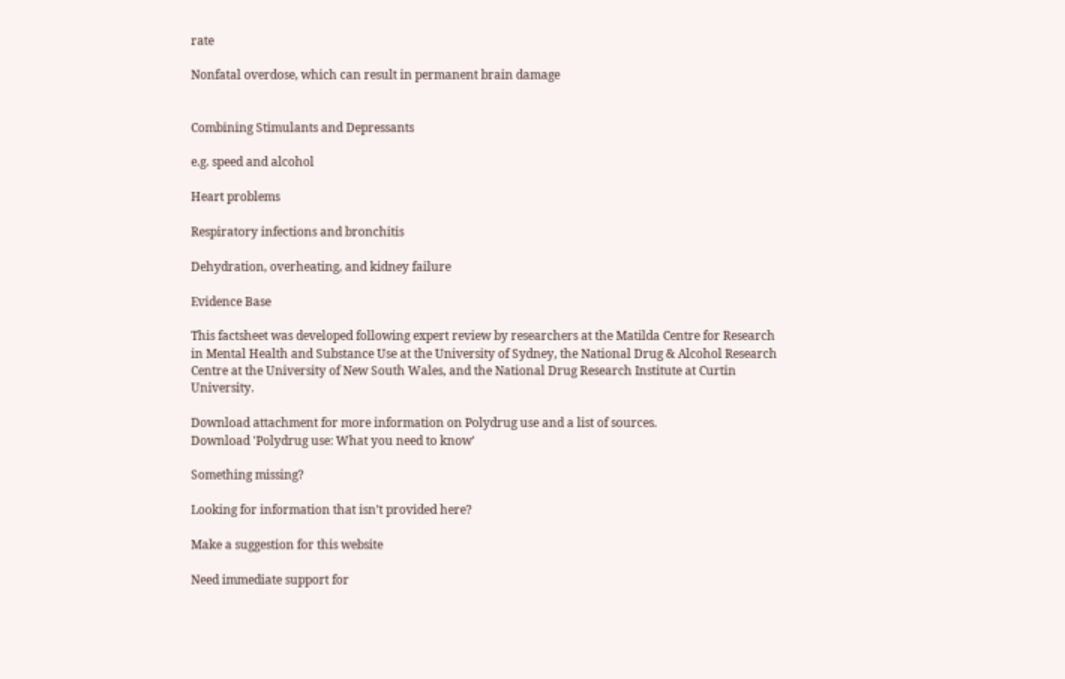rate

Nonfatal overdose, which can result in permanent brain damage


Combining Stimulants and Depressants

e.g. speed and alcohol

Heart problems

Respiratory infections and bronchitis

Dehydration, overheating, and kidney failure

Evidence Base

This factsheet was developed following expert review by researchers at the Matilda Centre for Research in Mental Health and Substance Use at the University of Sydney, the National Drug & Alcohol Research Centre at the University of New South Wales, and the National Drug Research Institute at Curtin University.

Download attachment for more information on Polydrug use and a list of sources.
Download 'Polydrug use: What you need to know'

Something missing?

Looking for information that isn’t provided here?

Make a suggestion for this website

Need immediate support for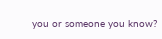you or someone you know?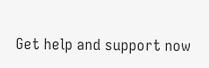Get help and support now